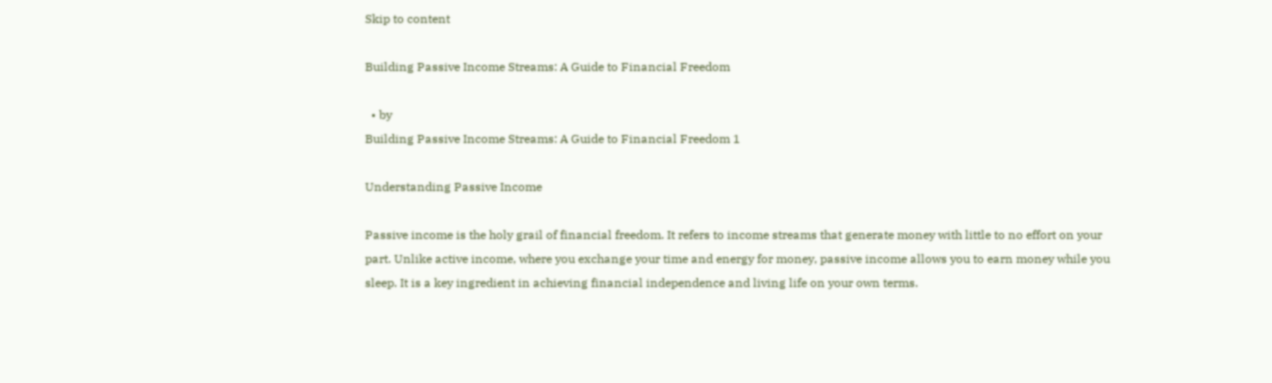Skip to content

Building Passive Income Streams: A Guide to Financial Freedom

  • by
Building Passive Income Streams: A Guide to Financial Freedom 1

Understanding Passive Income

Passive income is the holy grail of financial freedom. It refers to income streams that generate money with little to no effort on your part. Unlike active income, where you exchange your time and energy for money, passive income allows you to earn money while you sleep. It is a key ingredient in achieving financial independence and living life on your own terms.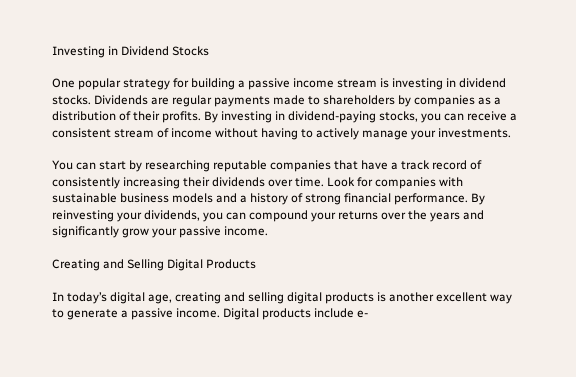Investing in Dividend Stocks

One popular strategy for building a passive income stream is investing in dividend stocks. Dividends are regular payments made to shareholders by companies as a distribution of their profits. By investing in dividend-paying stocks, you can receive a consistent stream of income without having to actively manage your investments.

You can start by researching reputable companies that have a track record of consistently increasing their dividends over time. Look for companies with sustainable business models and a history of strong financial performance. By reinvesting your dividends, you can compound your returns over the years and significantly grow your passive income.

Creating and Selling Digital Products

In today’s digital age, creating and selling digital products is another excellent way to generate a passive income. Digital products include e-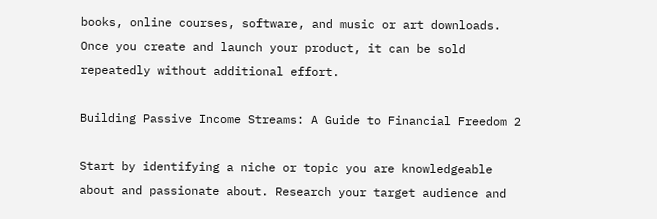books, online courses, software, and music or art downloads. Once you create and launch your product, it can be sold repeatedly without additional effort.

Building Passive Income Streams: A Guide to Financial Freedom 2

Start by identifying a niche or topic you are knowledgeable about and passionate about. Research your target audience and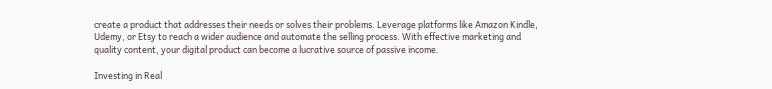create a product that addresses their needs or solves their problems. Leverage platforms like Amazon Kindle, Udemy, or Etsy to reach a wider audience and automate the selling process. With effective marketing and quality content, your digital product can become a lucrative source of passive income.

Investing in Real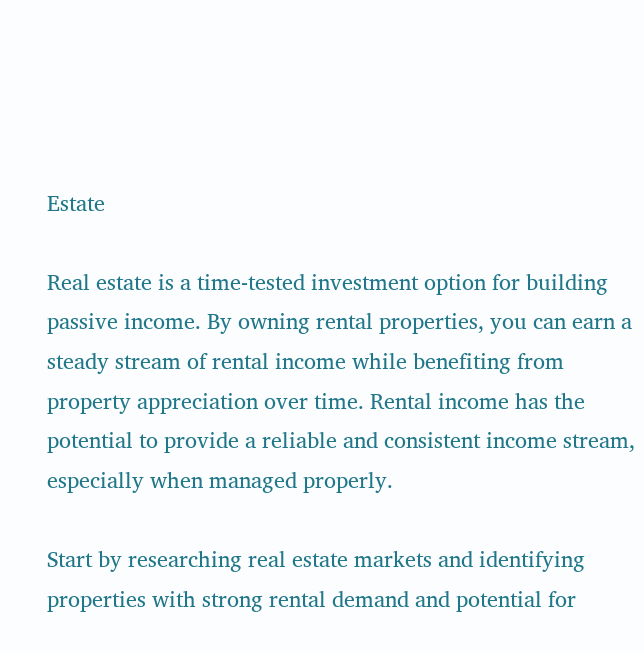Estate

Real estate is a time-tested investment option for building passive income. By owning rental properties, you can earn a steady stream of rental income while benefiting from property appreciation over time. Rental income has the potential to provide a reliable and consistent income stream, especially when managed properly.

Start by researching real estate markets and identifying properties with strong rental demand and potential for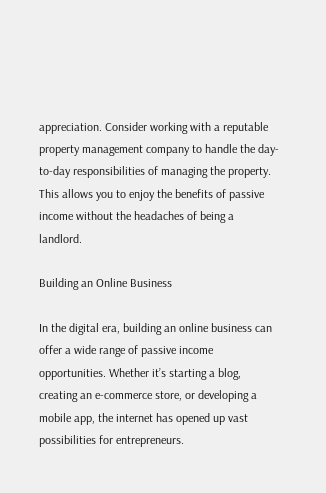appreciation. Consider working with a reputable property management company to handle the day-to-day responsibilities of managing the property. This allows you to enjoy the benefits of passive income without the headaches of being a landlord.

Building an Online Business

In the digital era, building an online business can offer a wide range of passive income opportunities. Whether it’s starting a blog, creating an e-commerce store, or developing a mobile app, the internet has opened up vast possibilities for entrepreneurs.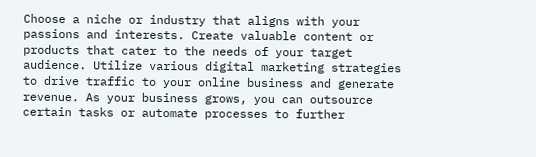Choose a niche or industry that aligns with your passions and interests. Create valuable content or products that cater to the needs of your target audience. Utilize various digital marketing strategies to drive traffic to your online business and generate revenue. As your business grows, you can outsource certain tasks or automate processes to further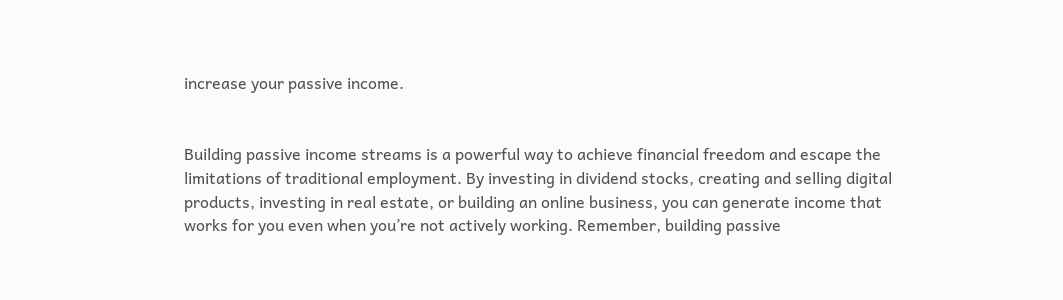increase your passive income.


Building passive income streams is a powerful way to achieve financial freedom and escape the limitations of traditional employment. By investing in dividend stocks, creating and selling digital products, investing in real estate, or building an online business, you can generate income that works for you even when you’re not actively working. Remember, building passive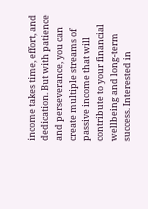income takes time, effort, and dedication. But with patience and perseverance, you can create multiple streams of passive income that will contribute to your financial wellbeing and long-term success. Interested in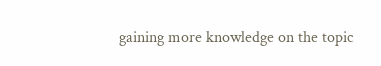gaining more knowledge on the topic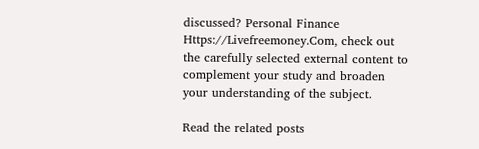discussed? Personal Finance Https://Livefreemoney.Com, check out the carefully selected external content to complement your study and broaden your understanding of the subject.

Read the related posts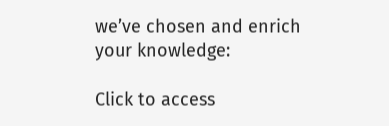we’ve chosen and enrich your knowledge:

Click to access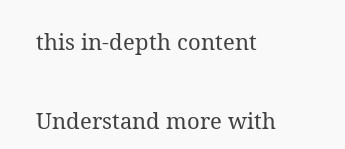this in-depth content

Understand more with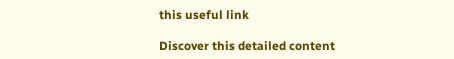this useful link

Discover this detailed content